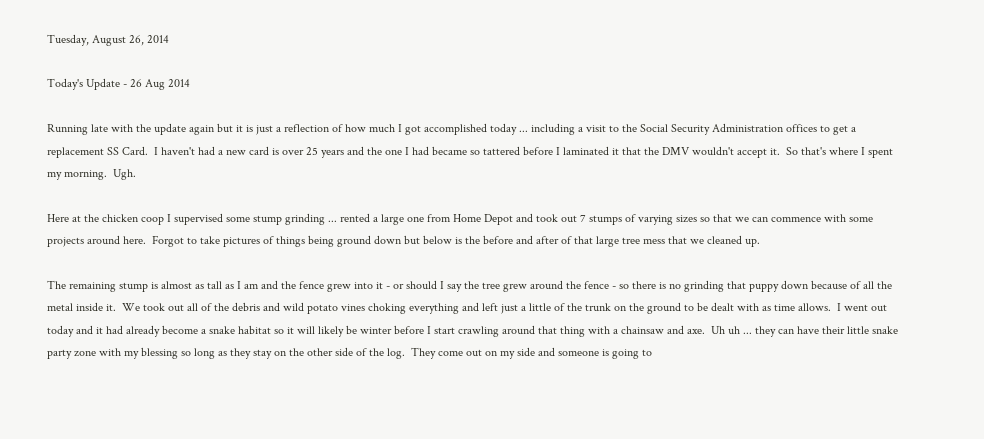Tuesday, August 26, 2014

Today's Update - 26 Aug 2014

Running late with the update again but it is just a reflection of how much I got accomplished today ... including a visit to the Social Security Administration offices to get a replacement SS Card.  I haven't had a new card is over 25 years and the one I had became so tattered before I laminated it that the DMV wouldn't accept it.  So that's where I spent my morning.  Ugh.

Here at the chicken coop I supervised some stump grinding ... rented a large one from Home Depot and took out 7 stumps of varying sizes so that we can commence with some projects around here.  Forgot to take pictures of things being ground down but below is the before and after of that large tree mess that we cleaned up.

The remaining stump is almost as tall as I am and the fence grew into it - or should I say the tree grew around the fence - so there is no grinding that puppy down because of all the metal inside it.  We took out all of the debris and wild potato vines choking everything and left just a little of the trunk on the ground to be dealt with as time allows.  I went out today and it had already become a snake habitat so it will likely be winter before I start crawling around that thing with a chainsaw and axe.  Uh uh ... they can have their little snake party zone with my blessing so long as they stay on the other side of the log.  They come out on my side and someone is going to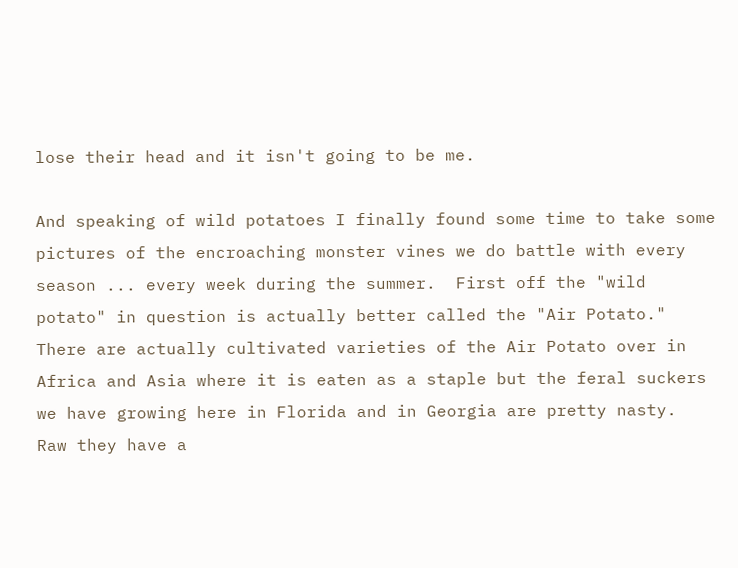lose their head and it isn't going to be me.

And speaking of wild potatoes I finally found some time to take some pictures of the encroaching monster vines we do battle with every season ... every week during the summer.  First off the "wild potato" in question is actually better called the "Air Potato."  There are actually cultivated varieties of the Air Potato over in Africa and Asia where it is eaten as a staple but the feral suckers we have growing here in Florida and in Georgia are pretty nasty.  Raw they have a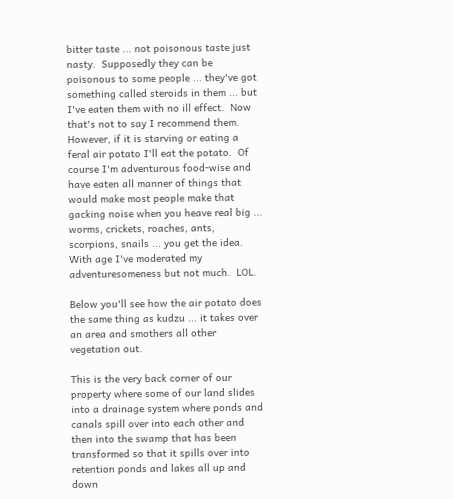bitter taste ... not poisonous taste just nasty.  Supposedly they can be poisonous to some people ... they've got something called steroids in them ... but I've eaten them with no ill effect.  Now that's not to say I recommend them.  However, if it is starving or eating a feral air potato I'll eat the potato.  Of course I'm adventurous food-wise and have eaten all manner of things that would make most people make that gacking noise when you heave real big ... worms, crickets, roaches, ants, scorpions, snails ... you get the idea.  With age I've moderated my adventuresomeness but not much.  LOL.

Below you'll see how the air potato does the same thing as kudzu ... it takes over an area and smothers all other vegetation out.

This is the very back corner of our property where some of our land slides into a drainage system where ponds and canals spill over into each other and then into the swamp that has been transformed so that it spills over into retention ponds and lakes all up and down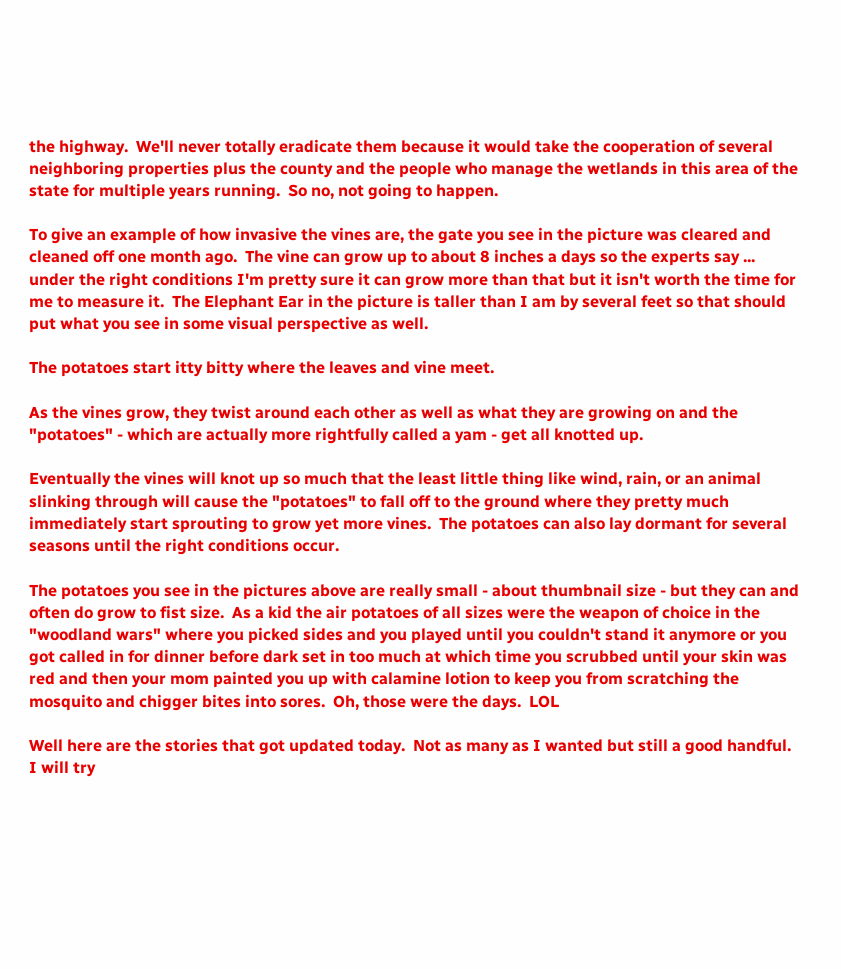the highway.  We'll never totally eradicate them because it would take the cooperation of several neighboring properties plus the county and the people who manage the wetlands in this area of the state for multiple years running.  So no, not going to happen.

To give an example of how invasive the vines are, the gate you see in the picture was cleared and cleaned off one month ago.  The vine can grow up to about 8 inches a days so the experts say ... under the right conditions I'm pretty sure it can grow more than that but it isn't worth the time for me to measure it.  The Elephant Ear in the picture is taller than I am by several feet so that should put what you see in some visual perspective as well.

The potatoes start itty bitty where the leaves and vine meet.

As the vines grow, they twist around each other as well as what they are growing on and the "potatoes" - which are actually more rightfully called a yam - get all knotted up.

Eventually the vines will knot up so much that the least little thing like wind, rain, or an animal slinking through will cause the "potatoes" to fall off to the ground where they pretty much immediately start sprouting to grow yet more vines.  The potatoes can also lay dormant for several seasons until the right conditions occur.

The potatoes you see in the pictures above are really small - about thumbnail size - but they can and often do grow to fist size.  As a kid the air potatoes of all sizes were the weapon of choice in the "woodland wars" where you picked sides and you played until you couldn't stand it anymore or you got called in for dinner before dark set in too much at which time you scrubbed until your skin was red and then your mom painted you up with calamine lotion to keep you from scratching the mosquito and chigger bites into sores.  Oh, those were the days.  LOL

Well here are the stories that got updated today.  Not as many as I wanted but still a good handful.  I will try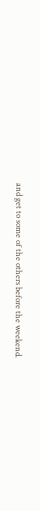and get to some of the others before the weekend.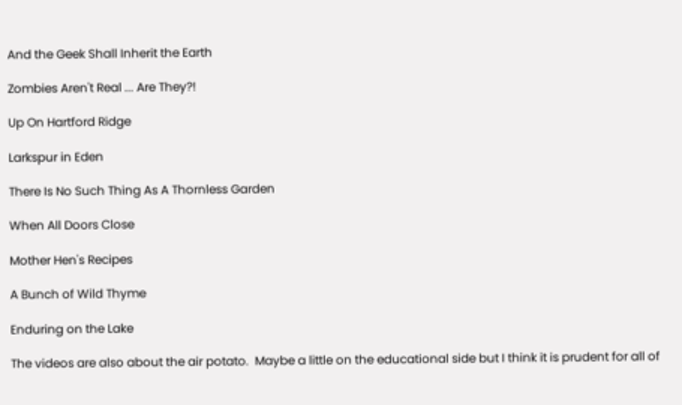And the Geek Shall Inherit the Earth

Zombies Aren't Real ... Are They?!

Up On Hartford Ridge

Larkspur in Eden

There Is No Such Thing As A Thornless Garden

When All Doors Close

Mother Hen's Recipes

A Bunch of Wild Thyme

Enduring on the Lake

The videos are also about the air potato.  Maybe a little on the educational side but I think it is prudent for all of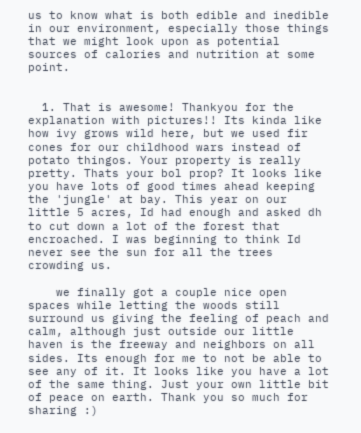us to know what is both edible and inedible in our environment, especially those things that we might look upon as potential sources of calories and nutrition at some point.


  1. That is awesome! Thankyou for the explanation with pictures!! Its kinda like how ivy grows wild here, but we used fir cones for our childhood wars instead of potato thingos. Your property is really pretty. Thats your bol prop? It looks like you have lots of good times ahead keeping the 'jungle' at bay. This year on our little 5 acres, Id had enough and asked dh to cut down a lot of the forest that encroached. I was beginning to think Id never see the sun for all the trees crowding us.

    we finally got a couple nice open spaces while letting the woods still surround us giving the feeling of peach and calm, although just outside our little haven is the freeway and neighbors on all sides. Its enough for me to not be able to see any of it. It looks like you have a lot of the same thing. Just your own little bit of peace on earth. Thank you so much for sharing :)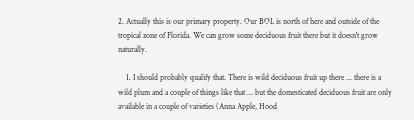2. Actually this is our primary property. Our BOL is north of here and outside of the tropical zone of Florida. We can grow some deciduous fruit there but it doesn't grow naturally.

    1. I should probably qualify that. There is wild deciduous fruit up there ... there is a wild plum and a couple of things like that ... but the domesticated deciduous fruit are only available in a couple of varieties (Anna Apple, Hood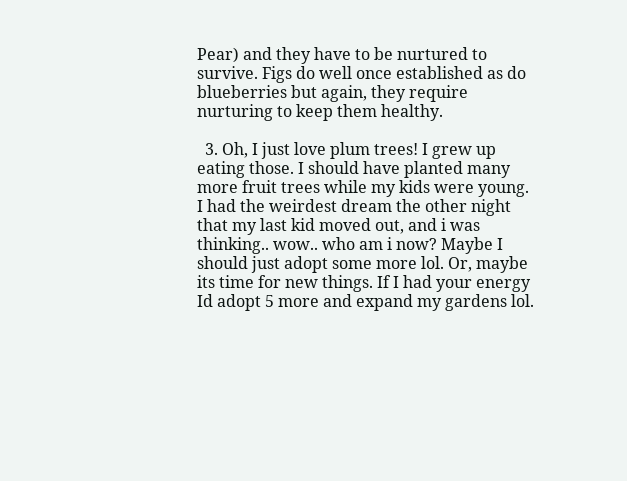Pear) and they have to be nurtured to survive. Figs do well once established as do blueberries but again, they require nurturing to keep them healthy.

  3. Oh, I just love plum trees! I grew up eating those. I should have planted many more fruit trees while my kids were young. I had the weirdest dream the other night that my last kid moved out, and i was thinking.. wow.. who am i now? Maybe I should just adopt some more lol. Or, maybe its time for new things. If I had your energy Id adopt 5 more and expand my gardens lol.